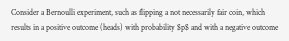Consider a Bernoulli experiment, such as flipping a not necessarily fair coin, which results in a positive outcome (heads) with probability $p$ and with a negative outcome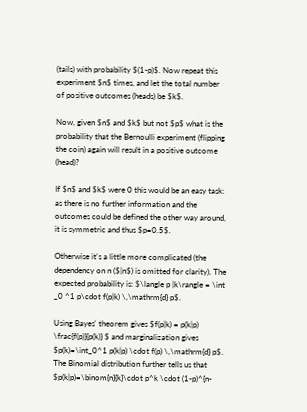(tails) with probability $(1-p)$. Now repeat this experiment $n$ times, and let the total number of positive outcomes (heads) be $k$.

Now, given $n$ and $k$ but not $p$ what is the probability that the Bernoulli experiment (flipping the coin) again will result in a positive outcome (head)?

If $n$ and $k$ were 0 this would be an easy task: as there is no further information and the outcomes could be defined the other way around, it is symmetric and thus $p=0.5$.

Otherwise it's a little more complicated (the dependency on n ($|n$) is omitted for clarity). The expected probability is: $\langle p |k\rangle = \int _0 ^1 p\cdot f(p|k) \,\mathrm{d} p$.

Using Bayes' theorem gives $f(p|k) = p(k|p) \frac{f(p)}{p(k)} $ and marginalization gives $p(k)=\int_0^1 p(k|p) \cdot f(p) \,\mathrm{d} p$. The Binomial distribution further tells us that $p(k|p)=\binom{n}{k}\cdot p^k \cdot (1-p)^{n-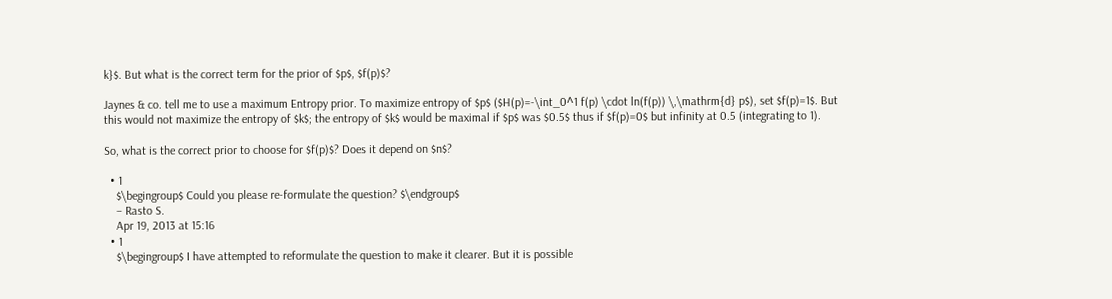k}$. But what is the correct term for the prior of $p$, $f(p)$?

Jaynes & co. tell me to use a maximum Entropy prior. To maximize entropy of $p$ ($H(p)=-\int_0^1 f(p) \cdot ln(f(p)) \,\mathrm{d} p$), set $f(p)=1$. But this would not maximize the entropy of $k$; the entropy of $k$ would be maximal if $p$ was $0.5$ thus if $f(p)=0$ but infinity at 0.5 (integrating to 1).

So, what is the correct prior to choose for $f(p)$? Does it depend on $n$?

  • 1
    $\begingroup$ Could you please re-formulate the question? $\endgroup$
    – Rasto S.
    Apr 19, 2013 at 15:16
  • 1
    $\begingroup$ I have attempted to reformulate the question to make it clearer. But it is possible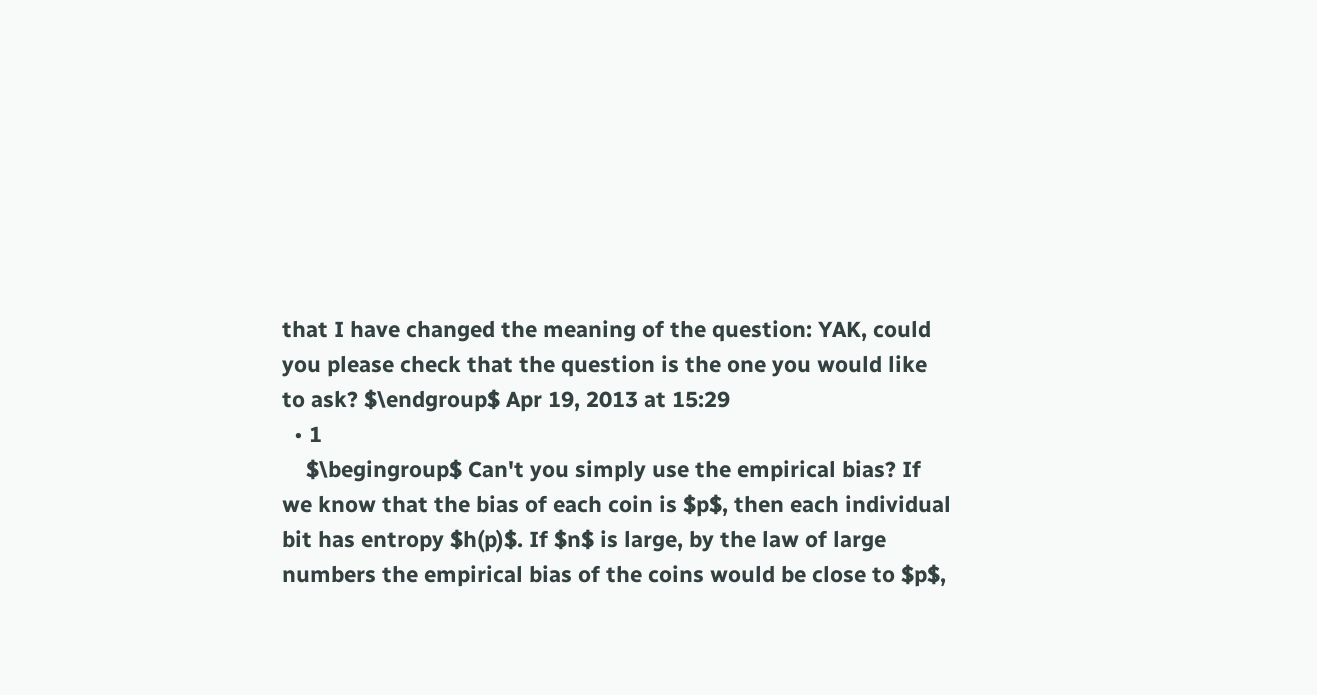that I have changed the meaning of the question: YAK, could you please check that the question is the one you would like to ask? $\endgroup$ Apr 19, 2013 at 15:29
  • 1
    $\begingroup$ Can't you simply use the empirical bias? If we know that the bias of each coin is $p$, then each individual bit has entropy $h(p)$. If $n$ is large, by the law of large numbers the empirical bias of the coins would be close to $p$,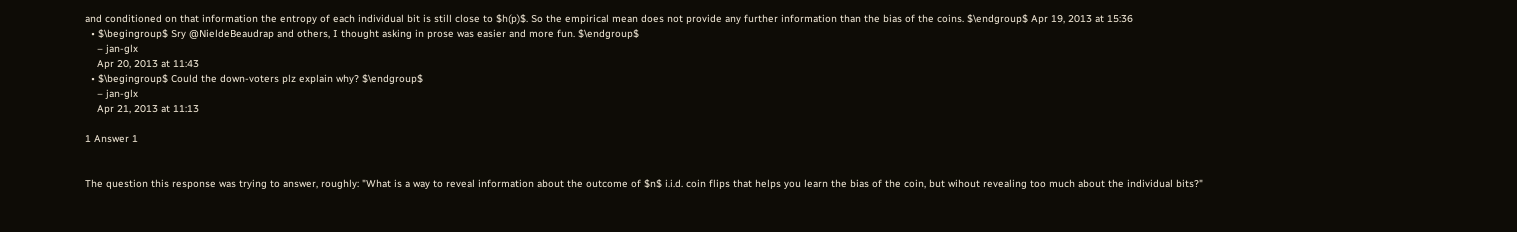and conditioned on that information the entropy of each individual bit is still close to $h(p)$. So the empirical mean does not provide any further information than the bias of the coins. $\endgroup$ Apr 19, 2013 at 15:36
  • $\begingroup$ Sry @NieldeBeaudrap and others, I thought asking in prose was easier and more fun. $\endgroup$
    – jan-glx
    Apr 20, 2013 at 11:43
  • $\begingroup$ Could the down-voters plz explain why? $\endgroup$
    – jan-glx
    Apr 21, 2013 at 11:13

1 Answer 1


The question this response was trying to answer, roughly: "What is a way to reveal information about the outcome of $n$ i.i.d. coin flips that helps you learn the bias of the coin, but wihout revealing too much about the individual bits?"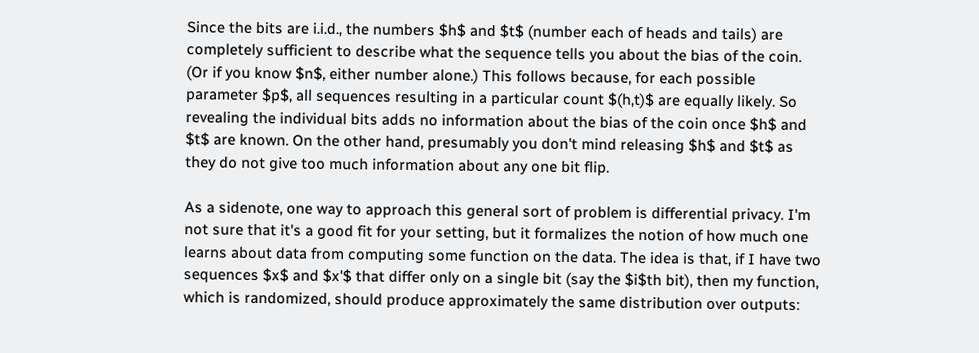Since the bits are i.i.d., the numbers $h$ and $t$ (number each of heads and tails) are completely sufficient to describe what the sequence tells you about the bias of the coin. (Or if you know $n$, either number alone.) This follows because, for each possible parameter $p$, all sequences resulting in a particular count $(h,t)$ are equally likely. So revealing the individual bits adds no information about the bias of the coin once $h$ and $t$ are known. On the other hand, presumably you don't mind releasing $h$ and $t$ as they do not give too much information about any one bit flip.

As a sidenote, one way to approach this general sort of problem is differential privacy. I'm not sure that it's a good fit for your setting, but it formalizes the notion of how much one learns about data from computing some function on the data. The idea is that, if I have two sequences $x$ and $x'$ that differ only on a single bit (say the $i$th bit), then my function, which is randomized, should produce approximately the same distribution over outputs: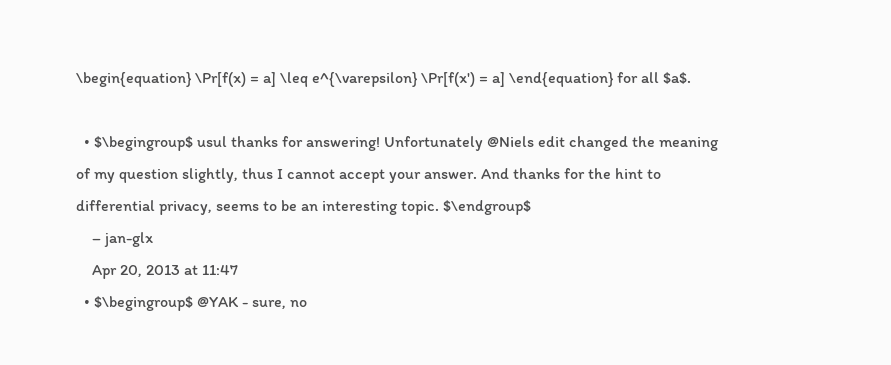\begin{equation} \Pr[f(x) = a] \leq e^{\varepsilon} \Pr[f(x') = a] \end{equation} for all $a$.

  • $\begingroup$ usul thanks for answering! Unfortunately @Niels edit changed the meaning of my question slightly, thus I cannot accept your answer. And thanks for the hint to differential privacy, seems to be an interesting topic. $\endgroup$
    – jan-glx
    Apr 20, 2013 at 11:47
  • $\begingroup$ @YAK - sure, no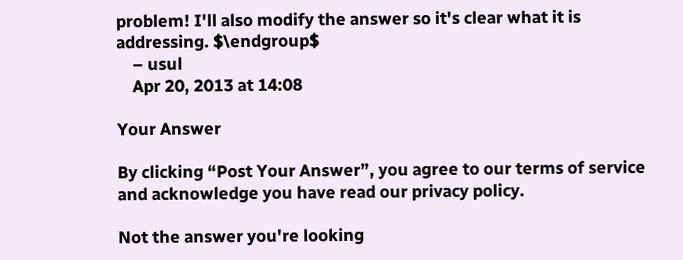problem! I'll also modify the answer so it's clear what it is addressing. $\endgroup$
    – usul
    Apr 20, 2013 at 14:08

Your Answer

By clicking “Post Your Answer”, you agree to our terms of service and acknowledge you have read our privacy policy.

Not the answer you're looking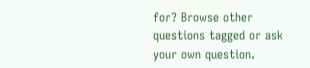for? Browse other questions tagged or ask your own question.